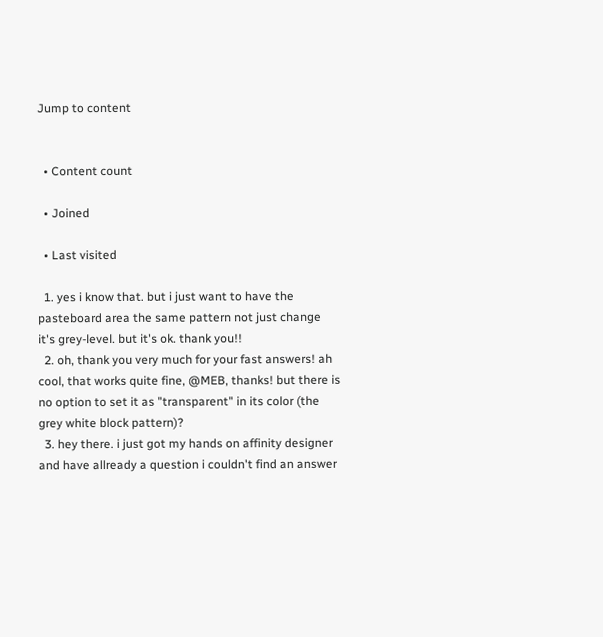Jump to content


  • Content count

  • Joined

  • Last visited

  1. yes i know that. but i just want to have the pasteboard area the same pattern not just change it's grey-level. but it's ok. thank you!!
  2. oh, thank you very much for your fast answers! ah cool, that works quite fine, @MEB, thanks! but there is no option to set it as "transparent" in its color (the grey white block pattern)?
  3. hey there. i just got my hands on affinity designer and have allready a question i couldn't find an answer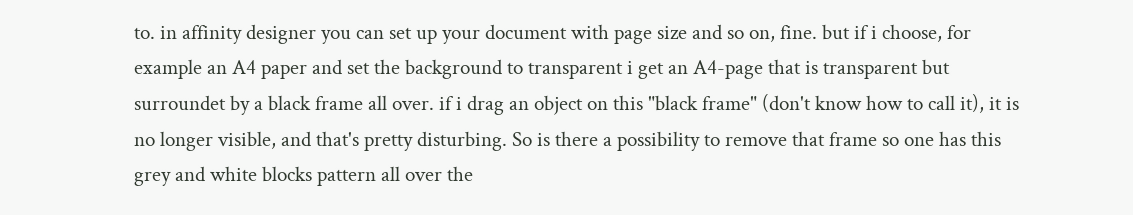to. in affinity designer you can set up your document with page size and so on, fine. but if i choose, for example an A4 paper and set the background to transparent i get an A4-page that is transparent but surroundet by a black frame all over. if i drag an object on this "black frame" (don't know how to call it), it is no longer visible, and that's pretty disturbing. So is there a possibility to remove that frame so one has this grey and white blocks pattern all over the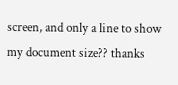screen, and only a line to show my document size?? thanks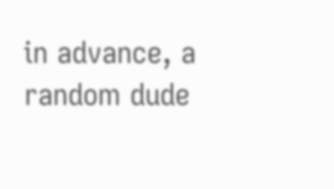in advance, a random dude